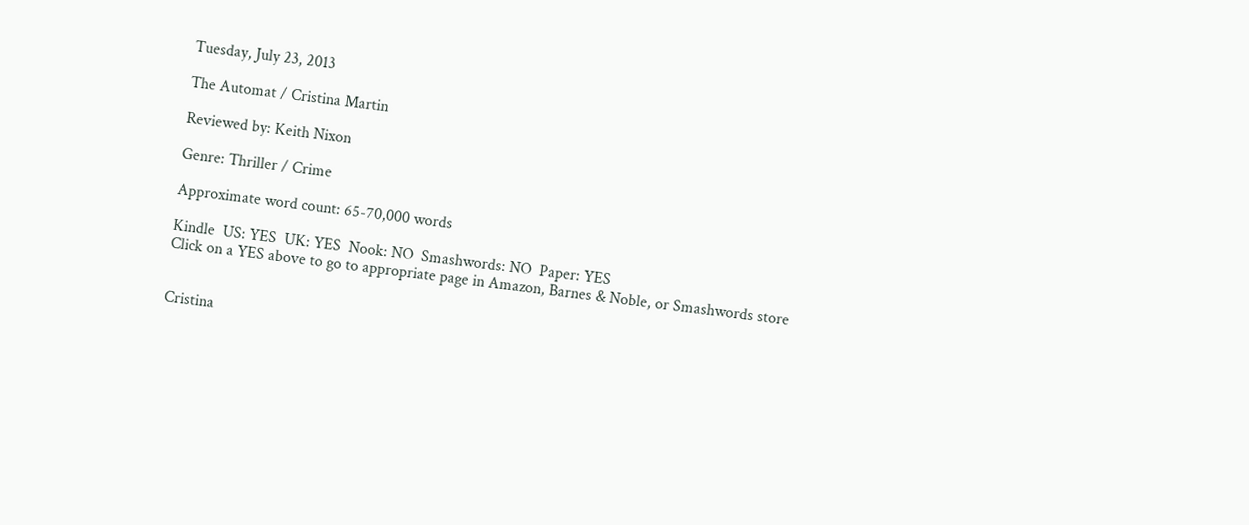Tuesday, July 23, 2013

The Automat / Cristina Martin

Reviewed by: Keith Nixon

Genre: Thriller / Crime

Approximate word count: 65-70,000 words

Kindle  US: YES  UK: YES  Nook: NO  Smashwords: NO  Paper: YES
Click on a YES above to go to appropriate page in Amazon, Barnes & Noble, or Smashwords store


Cristina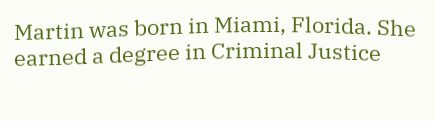Martin was born in Miami, Florida. She earned a degree in Criminal Justice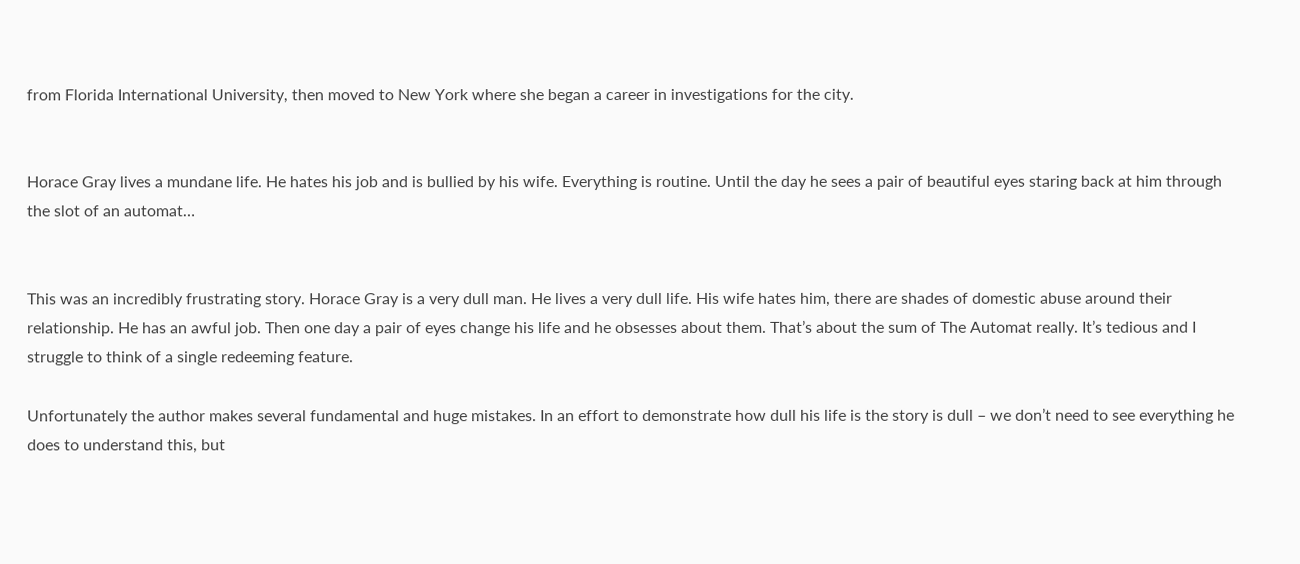from Florida International University, then moved to New York where she began a career in investigations for the city.


Horace Gray lives a mundane life. He hates his job and is bullied by his wife. Everything is routine. Until the day he sees a pair of beautiful eyes staring back at him through the slot of an automat…


This was an incredibly frustrating story. Horace Gray is a very dull man. He lives a very dull life. His wife hates him, there are shades of domestic abuse around their relationship. He has an awful job. Then one day a pair of eyes change his life and he obsesses about them. That’s about the sum of The Automat really. It’s tedious and I struggle to think of a single redeeming feature.

Unfortunately the author makes several fundamental and huge mistakes. In an effort to demonstrate how dull his life is the story is dull – we don’t need to see everything he does to understand this, but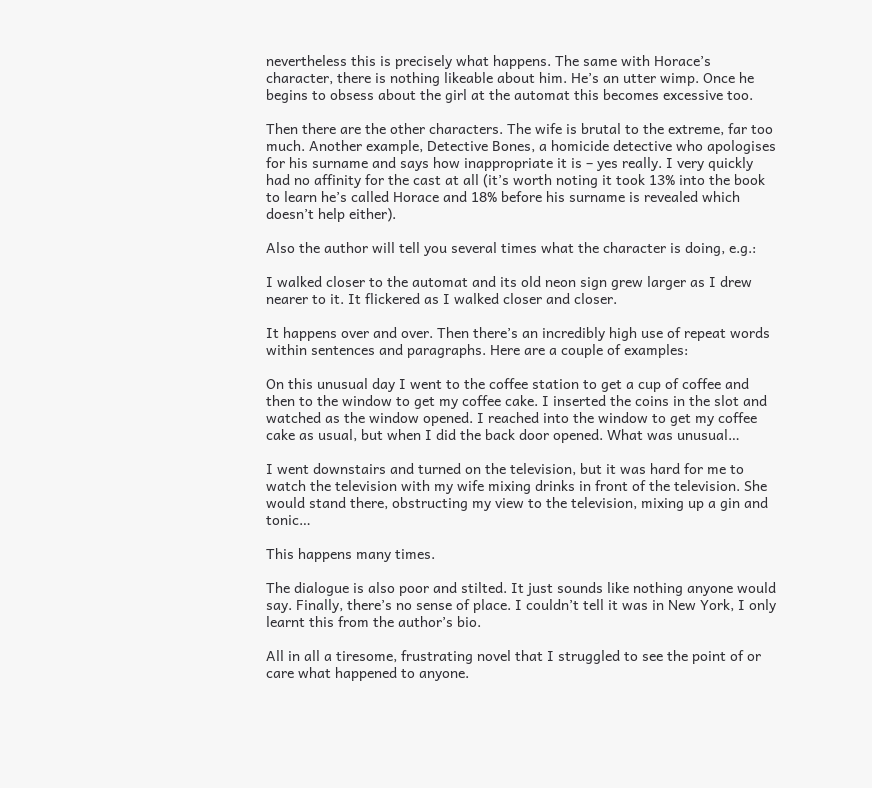nevertheless this is precisely what happens. The same with Horace’s character, there is nothing likeable about him. He’s an utter wimp. Once he begins to obsess about the girl at the automat this becomes excessive too.

Then there are the other characters. The wife is brutal to the extreme, far too much. Another example, Detective Bones, a homicide detective who apologises for his surname and says how inappropriate it is – yes really. I very quickly had no affinity for the cast at all (it’s worth noting it took 13% into the book to learn he’s called Horace and 18% before his surname is revealed which doesn’t help either).

Also the author will tell you several times what the character is doing, e.g.:

I walked closer to the automat and its old neon sign grew larger as I drew nearer to it. It flickered as I walked closer and closer.

It happens over and over. Then there’s an incredibly high use of repeat words within sentences and paragraphs. Here are a couple of examples:

On this unusual day I went to the coffee station to get a cup of coffee and then to the window to get my coffee cake. I inserted the coins in the slot and watched as the window opened. I reached into the window to get my coffee cake as usual, but when I did the back door opened. What was unusual…

I went downstairs and turned on the television, but it was hard for me to watch the television with my wife mixing drinks in front of the television. She would stand there, obstructing my view to the television, mixing up a gin and tonic…

This happens many times.

The dialogue is also poor and stilted. It just sounds like nothing anyone would say. Finally, there’s no sense of place. I couldn’t tell it was in New York, I only learnt this from the author’s bio.

All in all a tiresome, frustrating novel that I struggled to see the point of or care what happened to anyone.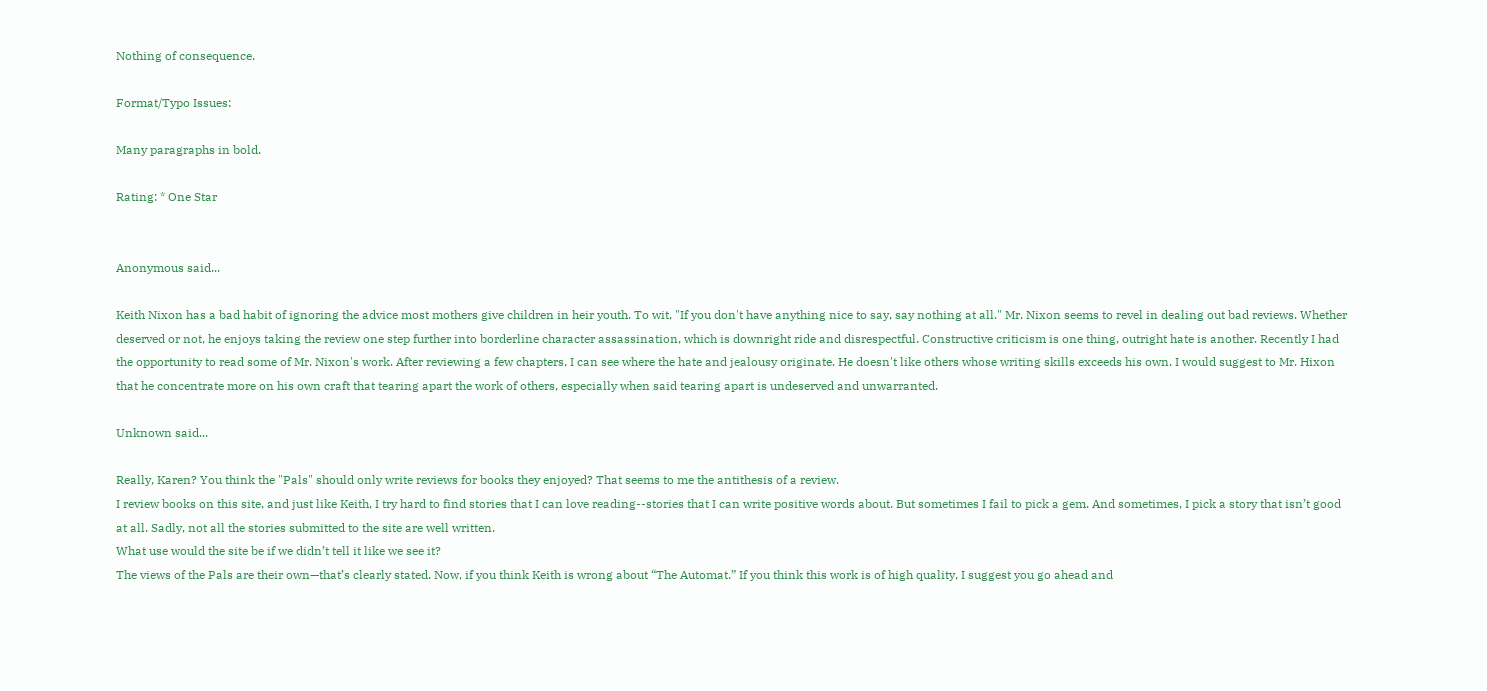Nothing of consequence.

Format/Typo Issues:

Many paragraphs in bold.

Rating: * One Star


Anonymous said...

Keith Nixon has a bad habit of ignoring the advice most mothers give children in heir youth. To wit, "If you don't have anything nice to say, say nothing at all." Mr. Nixon seems to revel in dealing out bad reviews. Whether deserved or not, he enjoys taking the review one step further into borderline character assassination, which is downright ride and disrespectful. Constructive criticism is one thing, outright hate is another. Recently I had the opportunity to read some of Mr. Nixon's work. After reviewing a few chapters, I can see where the hate and jealousy originate. He doesn't like others whose writing skills exceeds his own. I would suggest to Mr. Hixon that he concentrate more on his own craft that tearing apart the work of others, especially when said tearing apart is undeserved and unwarranted.

Unknown said...

Really, Karen? You think the "Pals" should only write reviews for books they enjoyed? That seems to me the antithesis of a review.
I review books on this site, and just like Keith, I try hard to find stories that I can love reading--stories that I can write positive words about. But sometimes I fail to pick a gem. And sometimes, I pick a story that isn’t good at all. Sadly, not all the stories submitted to the site are well written.
What use would the site be if we didn’t tell it like we see it?
The views of the Pals are their own—that’s clearly stated. Now, if you think Keith is wrong about “The Automat.” If you think this work is of high quality, I suggest you go ahead and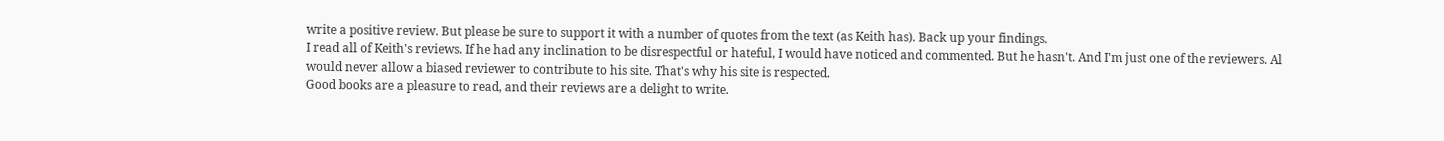write a positive review. But please be sure to support it with a number of quotes from the text (as Keith has). Back up your findings.
I read all of Keith's reviews. If he had any inclination to be disrespectful or hateful, I would have noticed and commented. But he hasn't. And I'm just one of the reviewers. Al would never allow a biased reviewer to contribute to his site. That's why his site is respected.
Good books are a pleasure to read, and their reviews are a delight to write.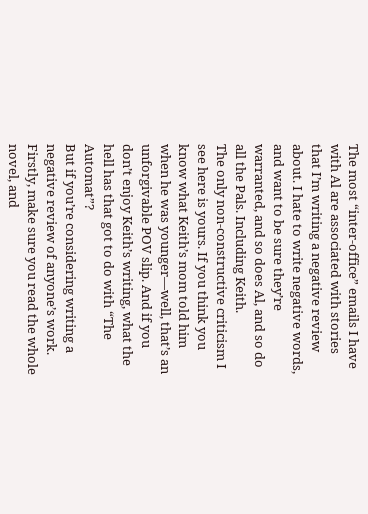The most “inter-office” emails I have with Al are associated with stories that I’m writing a negative review about. I hate to write negative words, and want to be sure they’re warranted, and so does Al, and so do all the Pals. Including Keith.
The only non-constructive criticism I see here is yours. If you think you know what Keith’s mom told him when he was younger—well, that’s an unforgivable POV slip. And if you don’t enjoy Keith’s writing, what the hell has that got to do with “The Automat”?
But if you’re considering writing a negative review of anyone’s work. Firstly, make sure you read the whole novel, and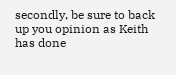secondly, be sure to back up you opinion as Keith has done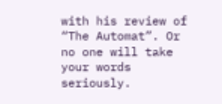with his review of “The Automat”. Or no one will take your words seriously.